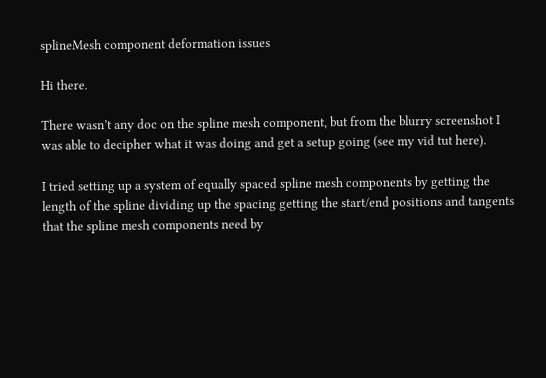splineMesh component deformation issues

Hi there.

There wasn’t any doc on the spline mesh component, but from the blurry screenshot I was able to decipher what it was doing and get a setup going (see my vid tut here).

I tried setting up a system of equally spaced spline mesh components by getting the length of the spline dividing up the spacing getting the start/end positions and tangents that the spline mesh components need by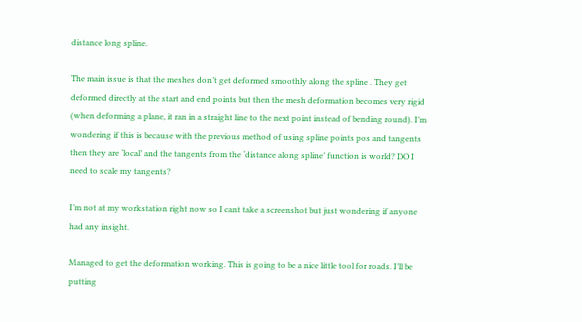distance long spline.

The main issue is that the meshes don’t get deformed smoothly along the spline . They get deformed directly at the start and end points but then the mesh deformation becomes very rigid (when deforming a plane, it ran in a straight line to the next point instead of bending round). I’m wondering if this is because with the previous method of using spline points pos and tangents then they are ‘local’ and the tangents from the ‘distance along spline’ function is world? DO I need to scale my tangents?

I’m not at my workstation right now so I cant take a screenshot but just wondering if anyone had any insight.

Managed to get the deformation working. This is going to be a nice little tool for roads. I’ll be putting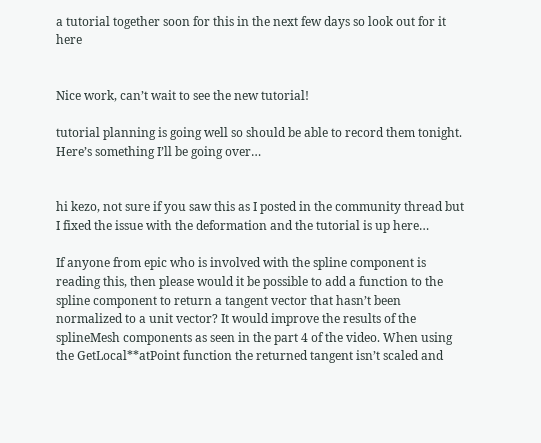a tutorial together soon for this in the next few days so look out for it here


Nice work, can’t wait to see the new tutorial!

tutorial planning is going well so should be able to record them tonight. Here’s something I’ll be going over…


hi kezo, not sure if you saw this as I posted in the community thread but I fixed the issue with the deformation and the tutorial is up here…

If anyone from epic who is involved with the spline component is reading this, then please would it be possible to add a function to the spline component to return a tangent vector that hasn’t been normalized to a unit vector? It would improve the results of the splineMesh components as seen in the part 4 of the video. When using the GetLocal**atPoint function the returned tangent isn’t scaled and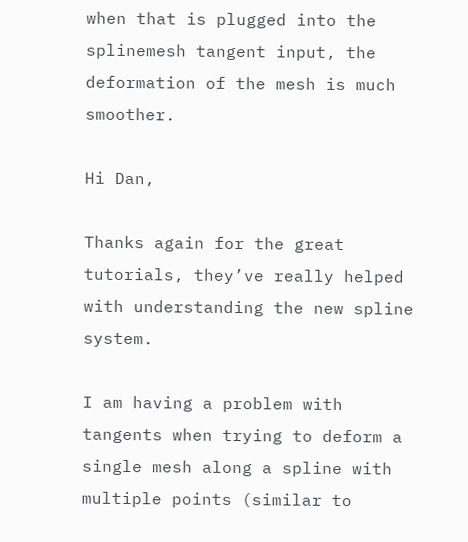when that is plugged into the splinemesh tangent input, the deformation of the mesh is much smoother.

Hi Dan,

Thanks again for the great tutorials, they’ve really helped with understanding the new spline system.

I am having a problem with tangents when trying to deform a single mesh along a spline with multiple points (similar to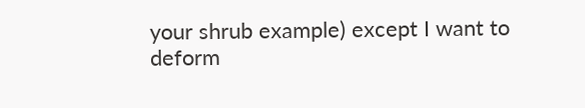your shrub example) except I want to deform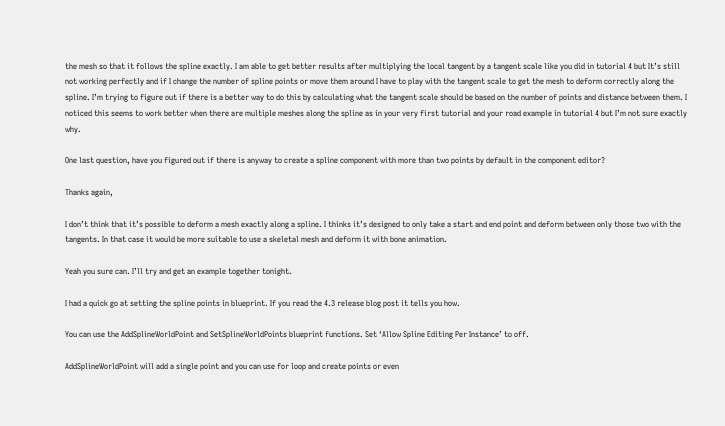the mesh so that it follows the spline exactly. I am able to get better results after multiplying the local tangent by a tangent scale like you did in tutorial 4 but It’s still not working perfectly and if I change the number of spline points or move them around I have to play with the tangent scale to get the mesh to deform correctly along the spline. I’m trying to figure out if there is a better way to do this by calculating what the tangent scale should be based on the number of points and distance between them. I noticed this seems to work better when there are multiple meshes along the spline as in your very first tutorial and your road example in tutorial 4 but I’m not sure exactly why.

One last question, have you figured out if there is anyway to create a spline component with more than two points by default in the component editor?

Thanks again,

I don’t think that it’s possible to deform a mesh exactly along a spline. I thinks it’s designed to only take a start and end point and deform between only those two with the tangents. In that case it would be more suitable to use a skeletal mesh and deform it with bone animation.

Yeah you sure can. I’ll try and get an example together tonight.

I had a quick go at setting the spline points in blueprint. If you read the 4.3 release blog post it tells you how.

You can use the AddSplineWorldPoint and SetSplineWorldPoints blueprint functions. Set ‘Allow Spline Editing Per Instance’ to off.

AddSplineWorldPoint will add a single point and you can use for loop and create points or even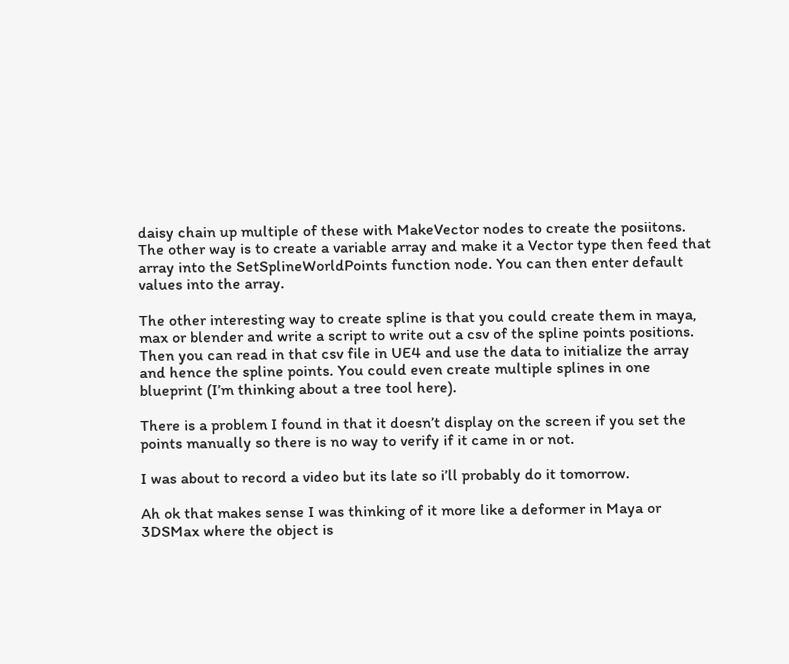daisy chain up multiple of these with MakeVector nodes to create the posiitons. The other way is to create a variable array and make it a Vector type then feed that array into the SetSplineWorldPoints function node. You can then enter default values into the array.

The other interesting way to create spline is that you could create them in maya, max or blender and write a script to write out a csv of the spline points positions. Then you can read in that csv file in UE4 and use the data to initialize the array and hence the spline points. You could even create multiple splines in one blueprint (I’m thinking about a tree tool here).

There is a problem I found in that it doesn’t display on the screen if you set the points manually so there is no way to verify if it came in or not.

I was about to record a video but its late so i’ll probably do it tomorrow.

Ah ok that makes sense I was thinking of it more like a deformer in Maya or 3DSMax where the object is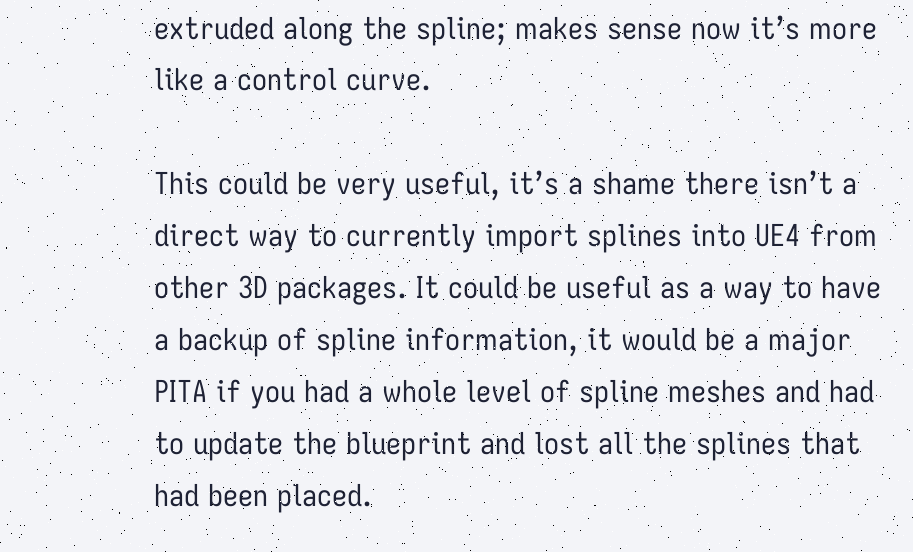extruded along the spline; makes sense now it’s more like a control curve.

This could be very useful, it’s a shame there isn’t a direct way to currently import splines into UE4 from other 3D packages. It could be useful as a way to have a backup of spline information, it would be a major PITA if you had a whole level of spline meshes and had to update the blueprint and lost all the splines that had been placed.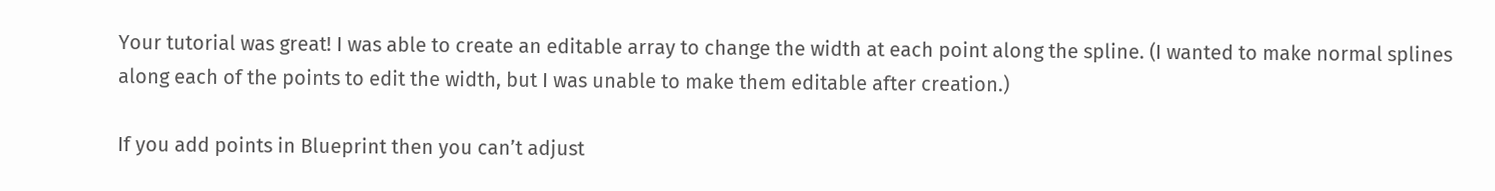Your tutorial was great! I was able to create an editable array to change the width at each point along the spline. (I wanted to make normal splines along each of the points to edit the width, but I was unable to make them editable after creation.)

If you add points in Blueprint then you can’t adjust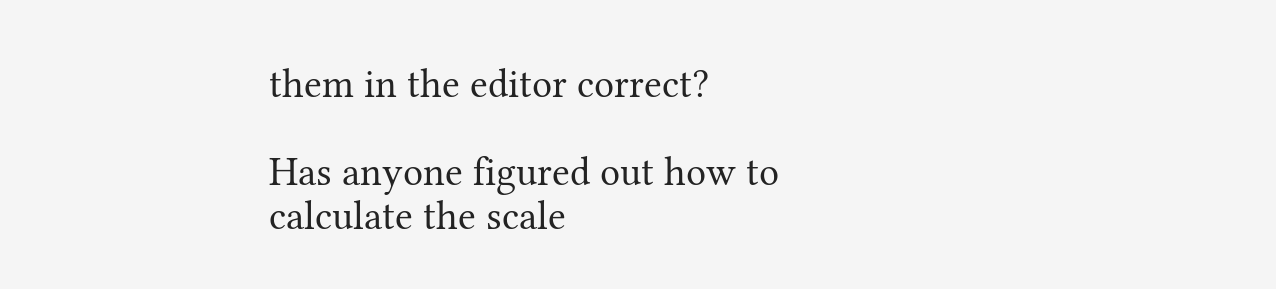them in the editor correct?

Has anyone figured out how to calculate the scale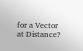for a Vector at Distance?